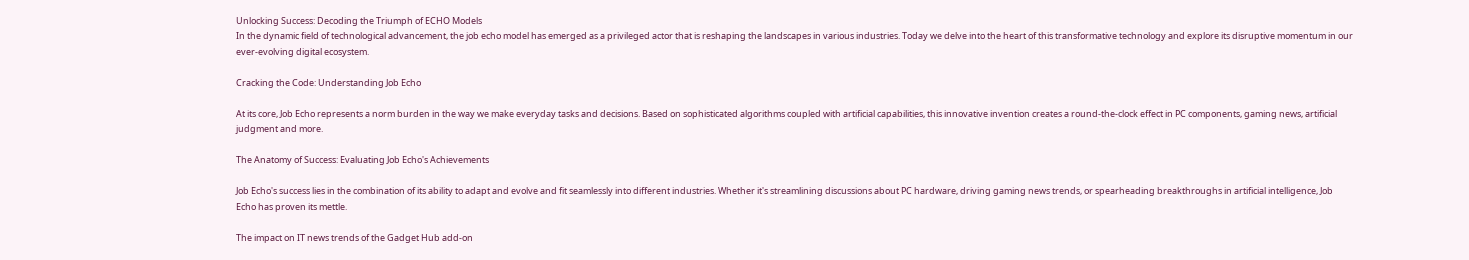Unlocking Success: Decoding the Triumph of ECHO Models
In the dynamic field of technological advancement, the job echo model has emerged as a privileged actor that is reshaping the landscapes in various industries. Today we delve into the heart of this transformative technology and explore its disruptive momentum in our ever-evolving digital ecosystem.

Cracking the Code: Understanding Job Echo

At its core, Job Echo represents a norm burden in the way we make everyday tasks and decisions. Based on sophisticated algorithms coupled with artificial capabilities, this innovative invention creates a round-the-clock effect in PC components, gaming news, artificial judgment and more.

The Anatomy of Success: Evaluating Job Echo's Achievements

Job Echo's success lies in the combination of its ability to adapt and evolve and fit seamlessly into different industries. Whether it's streamlining discussions about PC hardware, driving gaming news trends, or spearheading breakthroughs in artificial intelligence, Job Echo has proven its mettle.

The impact on IT news trends of the Gadget Hub add-on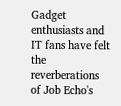Gadget enthusiasts and IT fans have felt the reverberations of Job Echo's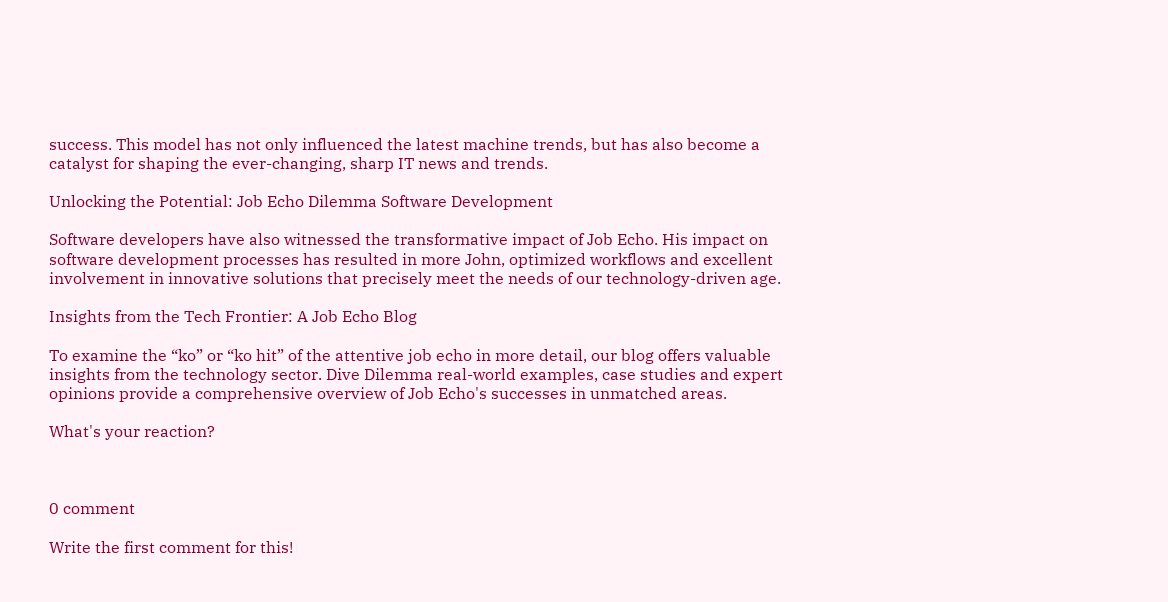success. This model has not only influenced the latest machine trends, but has also become a catalyst for shaping the ever-changing, sharp IT news and trends.

Unlocking the Potential: Job Echo Dilemma Software Development

Software developers have also witnessed the transformative impact of Job Echo. His impact on software development processes has resulted in more John, optimized workflows and excellent involvement in innovative solutions that precisely meet the needs of our technology-driven age.

Insights from the Tech Frontier: A Job Echo Blog

To examine the “ko” or “ko hit” of the attentive job echo in more detail, our blog offers valuable insights from the technology sector. Dive Dilemma real-world examples, case studies and expert opinions provide a comprehensive overview of Job Echo's successes in unmatched areas.

What's your reaction?



0 comment

Write the first comment for this!